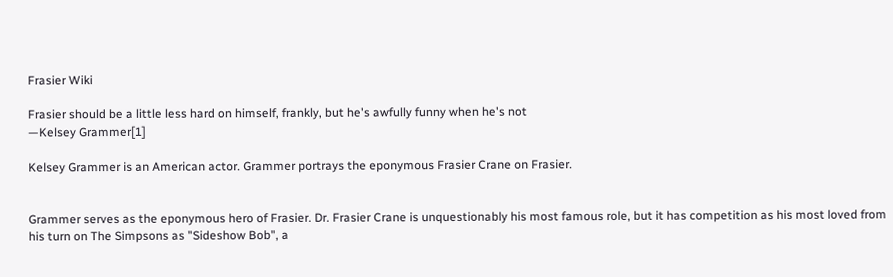Frasier Wiki

Frasier should be a little less hard on himself, frankly, but he's awfully funny when he's not
—Kelsey Grammer[1]

Kelsey Grammer is an American actor. Grammer portrays the eponymous Frasier Crane on Frasier.


Grammer serves as the eponymous hero of Frasier. Dr. Frasier Crane is unquestionably his most famous role, but it has competition as his most loved from his turn on The Simpsons as "Sideshow Bob", a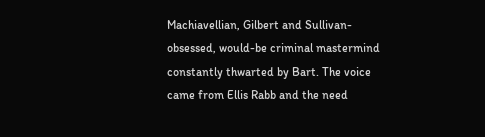Machiavellian, Gilbert and Sullivan-obsessed, would-be criminal mastermind constantly thwarted by Bart. The voice came from Ellis Rabb and the need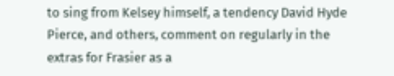to sing from Kelsey himself, a tendency David Hyde Pierce, and others, comment on regularly in the extras for Frasier as a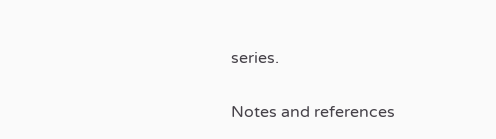series.

Notes and references